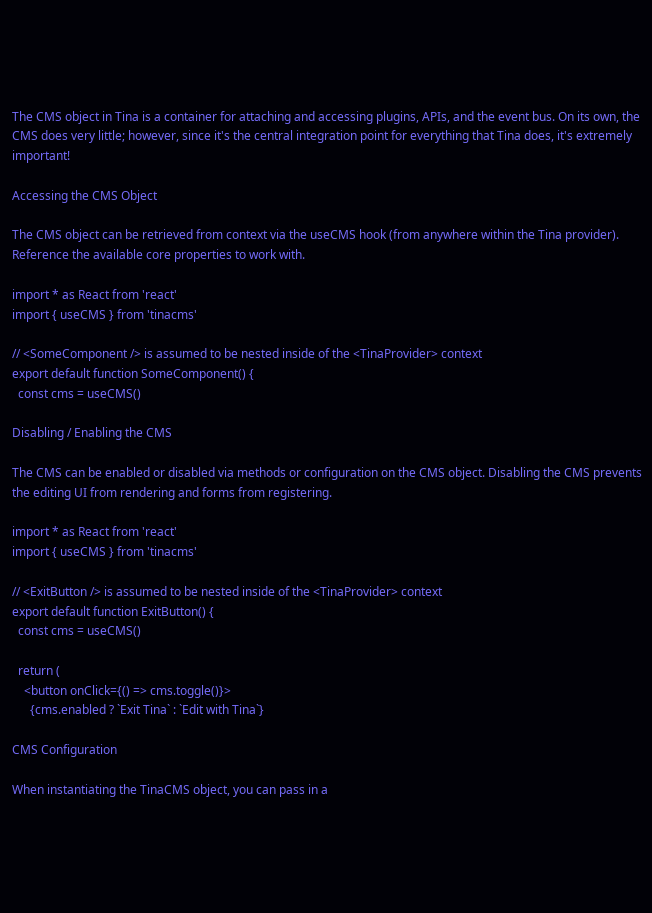The CMS object in Tina is a container for attaching and accessing plugins, APIs, and the event bus. On its own, the CMS does very little; however, since it's the central integration point for everything that Tina does, it's extremely important!

Accessing the CMS Object

The CMS object can be retrieved from context via the useCMS hook (from anywhere within the Tina provider). Reference the available core properties to work with.

import * as React from 'react'
import { useCMS } from 'tinacms'

// <SomeComponent /> is assumed to be nested inside of the <TinaProvider> context
export default function SomeComponent() {
  const cms = useCMS()

Disabling / Enabling the CMS

The CMS can be enabled or disabled via methods or configuration on the CMS object. Disabling the CMS prevents the editing UI from rendering and forms from registering.

import * as React from 'react'
import { useCMS } from 'tinacms'

// <ExitButton /> is assumed to be nested inside of the <TinaProvider> context
export default function ExitButton() {
  const cms = useCMS()

  return (
    <button onClick={() => cms.toggle()}>
      {cms.enabled ? `Exit Tina` : `Edit with Tina`}

CMS Configuration

When instantiating the TinaCMS object, you can pass in a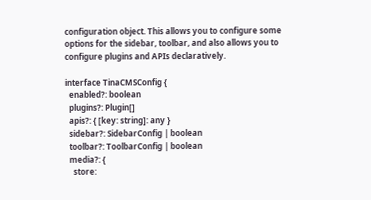configuration object. This allows you to configure some options for the sidebar, toolbar, and also allows you to configure plugins and APIs declaratively.

interface TinaCMSConfig {
  enabled?: boolean
  plugins?: Plugin[]
  apis?: { [key: string]: any }
  sidebar?: SidebarConfig | boolean
  toolbar?: ToolbarConfig | boolean
  media?: {
    store: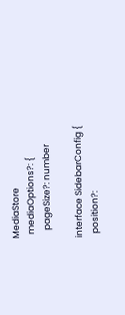MediaStore
  mediaOptions?: {
    pageSize?: number

interface SidebarConfig {
  position?: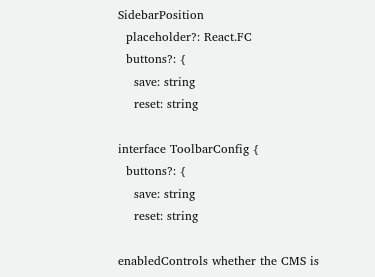SidebarPosition
  placeholder?: React.FC
  buttons?: {
    save: string
    reset: string

interface ToolbarConfig {
  buttons?: {
    save: string
    reset: string

enabledControls whether the CMS is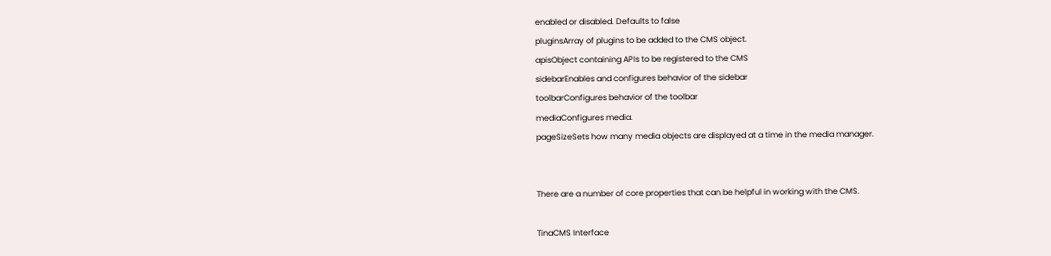enabled or disabled. Defaults to false
pluginsArray of plugins to be added to the CMS object.
apisObject containing APIs to be registered to the CMS
sidebarEnables and configures behavior of the sidebar
toolbarConfigures behavior of the toolbar
mediaConfigures media.
pageSizeSets how many media objects are displayed at a time in the media manager.


There are a number of core properties that can be helpful in working with the CMS.

TinaCMS Interface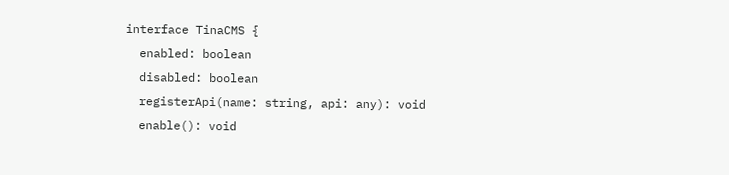interface TinaCMS {
  enabled: boolean
  disabled: boolean
  registerApi(name: string, api: any): void
  enable(): void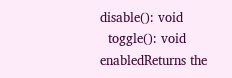disable(): void
  toggle(): void
enabledReturns the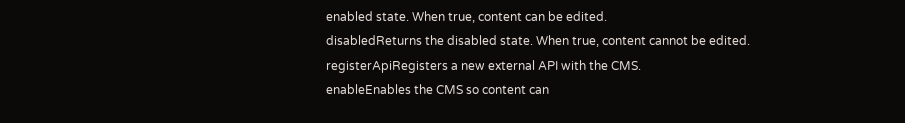enabled state. When true, content can be edited.
disabledReturns the disabled state. When true, content cannot be edited.
registerApiRegisters a new external API with the CMS.
enableEnables the CMS so content can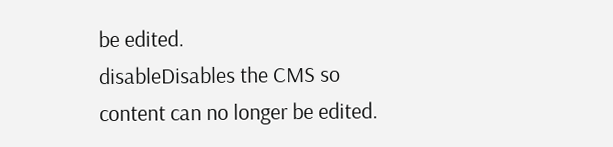be edited.
disableDisables the CMS so content can no longer be edited.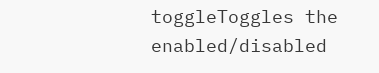toggleToggles the enabled/disabled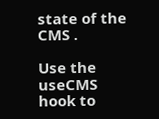state of the CMS .

Use the useCMS hook to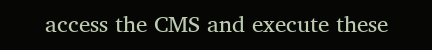access the CMS and execute these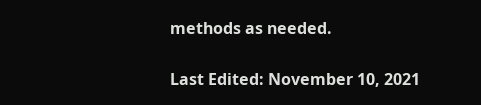methods as needed.

Last Edited: November 10, 2021